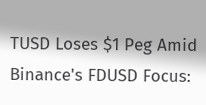TUSD Loses $1 Peg Amid Binance's FDUSD Focus: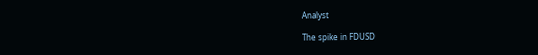Analyst

The spike in FDUSD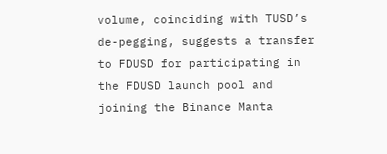volume, coinciding with TUSD’s de-pegging, suggests a transfer to FDUSD for participating in the FDUSD launch pool and joining the Binance Manta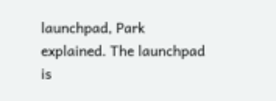launchpad, Park explained. The launchpad is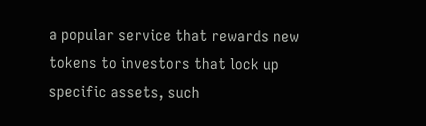a popular service that rewards new tokens to investors that lock up specific assets, such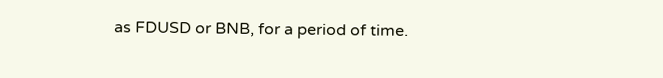as FDUSD or BNB, for a period of time.